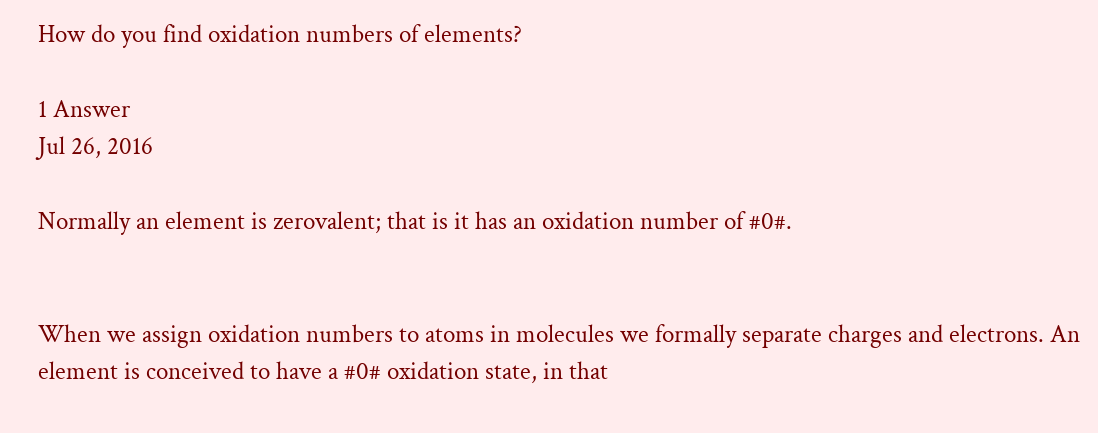How do you find oxidation numbers of elements?

1 Answer
Jul 26, 2016

Normally an element is zerovalent; that is it has an oxidation number of #0#.


When we assign oxidation numbers to atoms in molecules we formally separate charges and electrons. An element is conceived to have a #0# oxidation state, in that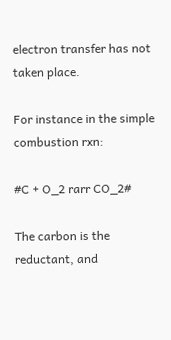electron transfer has not taken place.

For instance in the simple combustion rxn:

#C + O_2 rarr CO_2#

The carbon is the reductant, and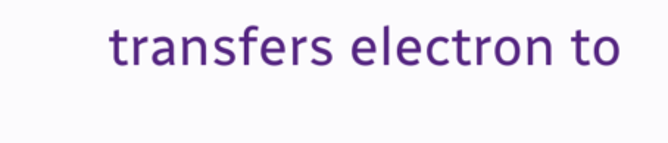transfers electron to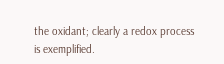the oxidant; clearly a redox process is exemplified.